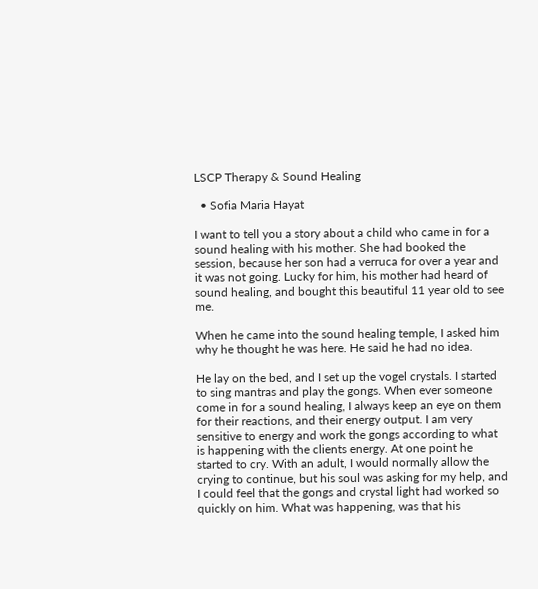LSCP Therapy & Sound Healing

  • Sofia Maria Hayat

I want to tell you a story about a child who came in for a sound healing with his mother. She had booked the session, because her son had a verruca for over a year and it was not going. Lucky for him, his mother had heard of sound healing, and bought this beautiful 11 year old to see me.

When he came into the sound healing temple, I asked him why he thought he was here. He said he had no idea.

He lay on the bed, and I set up the vogel crystals. I started to sing mantras and play the gongs. When ever someone come in for a sound healing, I always keep an eye on them for their reactions, and their energy output. I am very sensitive to energy and work the gongs according to what is happening with the clients energy. At one point he started to cry. With an adult, I would normally allow the crying to continue, but his soul was asking for my help, and I could feel that the gongs and crystal light had worked so quickly on him. What was happening, was that his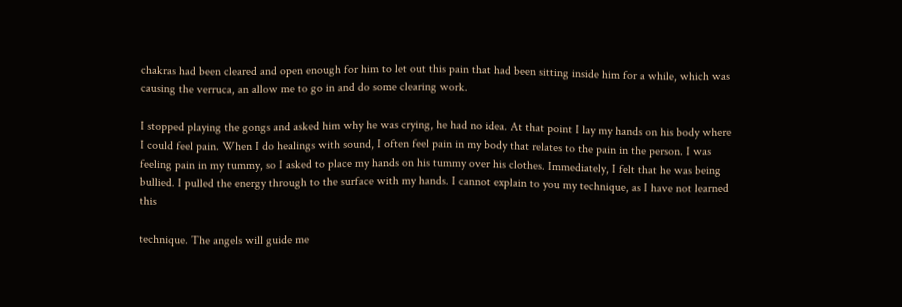chakras had been cleared and open enough for him to let out this pain that had been sitting inside him for a while, which was causing the verruca, an allow me to go in and do some clearing work.

I stopped playing the gongs and asked him why he was crying, he had no idea. At that point I lay my hands on his body where I could feel pain. When I do healings with sound, I often feel pain in my body that relates to the pain in the person. I was feeling pain in my tummy, so I asked to place my hands on his tummy over his clothes. Immediately, I felt that he was being bullied. I pulled the energy through to the surface with my hands. I cannot explain to you my technique, as I have not learned this

technique. The angels will guide me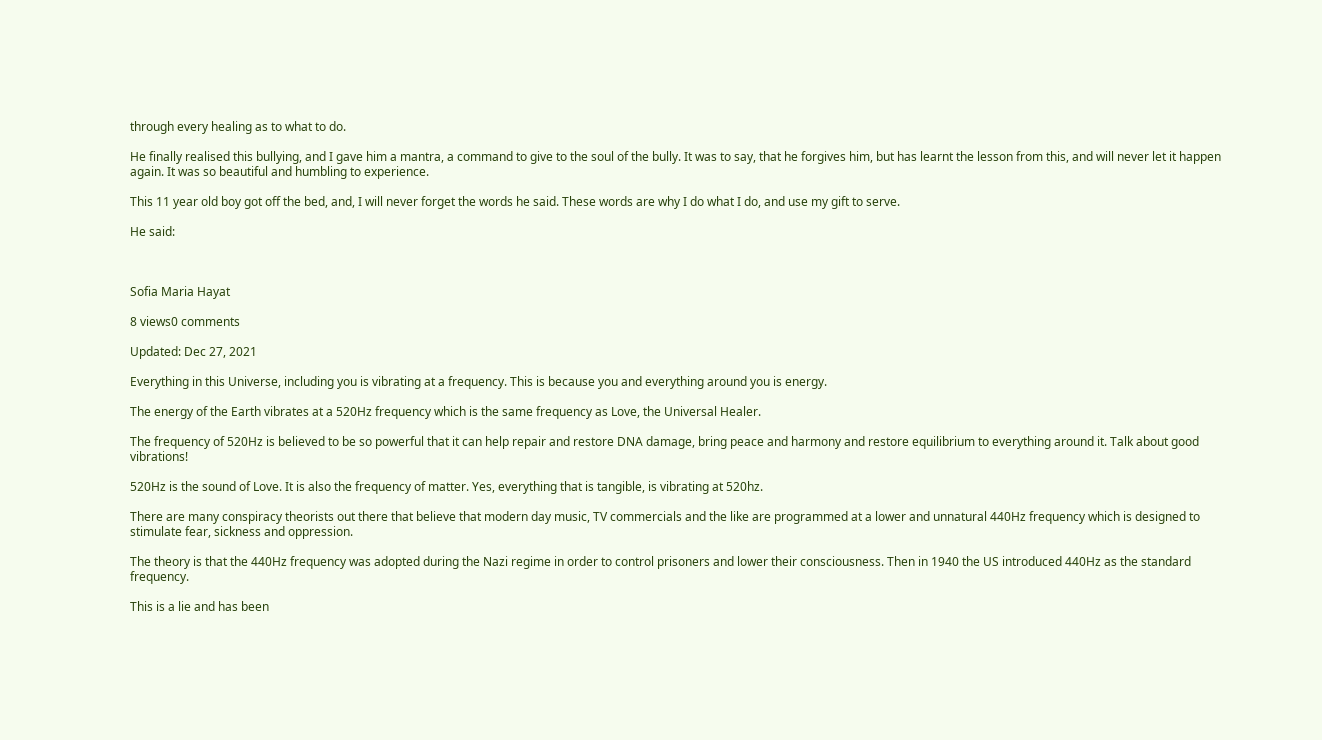through every healing as to what to do.

He finally realised this bullying, and I gave him a mantra, a command to give to the soul of the bully. It was to say, that he forgives him, but has learnt the lesson from this, and will never let it happen again. It was so beautiful and humbling to experience.

This 11 year old boy got off the bed, and, I will never forget the words he said. These words are why I do what I do, and use my gift to serve.

He said:



Sofia Maria Hayat

8 views0 comments

Updated: Dec 27, 2021

Everything in this Universe, including you is vibrating at a frequency. This is because you and everything around you is energy.

The energy of the Earth vibrates at a 520Hz frequency which is the same frequency as Love, the Universal Healer.

The frequency of 520Hz is believed to be so powerful that it can help repair and restore DNA damage, bring peace and harmony and restore equilibrium to everything around it. Talk about good vibrations!

520Hz is the sound of Love. It is also the frequency of matter. Yes, everything that is tangible, is vibrating at 520hz.

There are many conspiracy theorists out there that believe that modern day music, TV commercials and the like are programmed at a lower and unnatural 440Hz frequency which is designed to stimulate fear, sickness and oppression.

The theory is that the 440Hz frequency was adopted during the Nazi regime in order to control prisoners and lower their consciousness. Then in 1940 the US introduced 440Hz as the standard frequency.

This is a lie and has been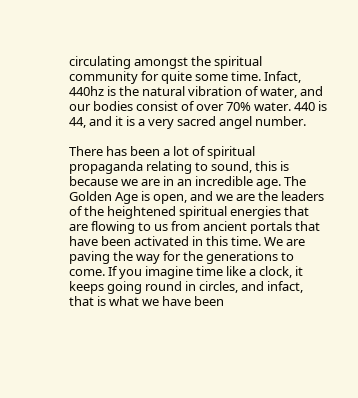circulating amongst the spiritual community for quite some time. Infact, 440hz is the natural vibration of water, and our bodies consist of over 70% water. 440 is 44, and it is a very sacred angel number.

There has been a lot of spiritual propaganda relating to sound, this is because we are in an incredible age. The Golden Age is open, and we are the leaders of the heightened spiritual energies that are flowing to us from ancient portals that have been activated in this time. We are paving the way for the generations to come. If you imagine time like a clock, it keeps going round in circles, and infact, that is what we have been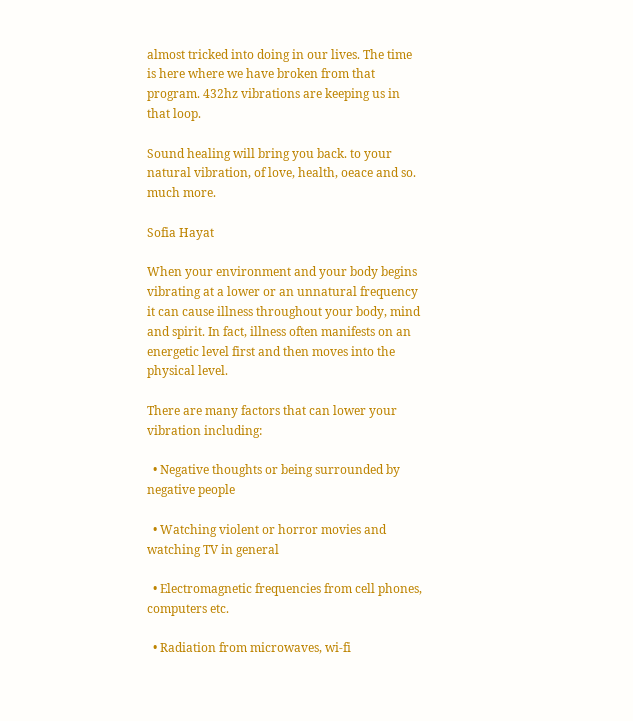almost tricked into doing in our lives. The time is here where we have broken from that program. 432hz vibrations are keeping us in that loop.

Sound healing will bring you back. to your natural vibration, of love, health, oeace and so. much more.

Sofia Hayat

When your environment and your body begins vibrating at a lower or an unnatural frequency it can cause illness throughout your body, mind and spirit. In fact, illness often manifests on an energetic level first and then moves into the physical level.

There are many factors that can lower your vibration including:

  • Negative thoughts or being surrounded by negative people

  • Watching violent or horror movies and watching TV in general

  • Electromagnetic frequencies from cell phones, computers etc.

  • Radiation from microwaves, wi-fi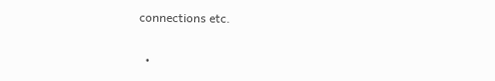connections etc.

  •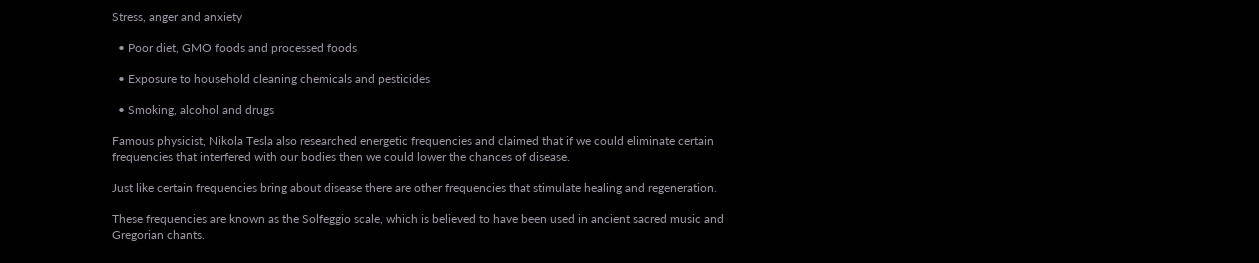Stress, anger and anxiety

  • Poor diet, GMO foods and processed foods

  • Exposure to household cleaning chemicals and pesticides

  • Smoking, alcohol and drugs

Famous physicist, Nikola Tesla also researched energetic frequencies and claimed that if we could eliminate certain frequencies that interfered with our bodies then we could lower the chances of disease.

Just like certain frequencies bring about disease there are other frequencies that stimulate healing and regeneration.

These frequencies are known as the Solfeggio scale, which is believed to have been used in ancient sacred music and Gregorian chants.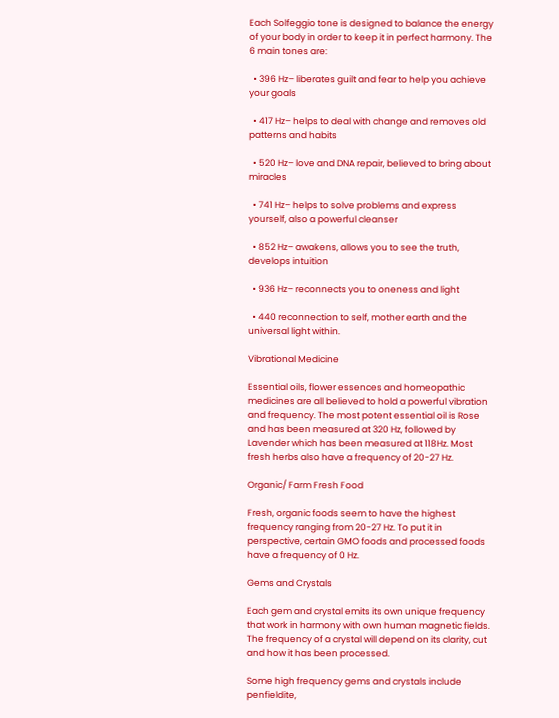Each Solfeggio tone is designed to balance the energy of your body in order to keep it in perfect harmony. The 6 main tones are:

  • 396 Hz– liberates guilt and fear to help you achieve your goals

  • 417 Hz– helps to deal with change and removes old patterns and habits

  • 520 Hz– love and DNA repair, believed to bring about miracles

  • 741 Hz– helps to solve problems and express yourself, also a powerful cleanser

  • 852 Hz– awakens, allows you to see the truth, develops intuition

  • 936 Hz– reconnects you to oneness and light

  • 440 reconnection to self, mother earth and the universal light within.

Vibrational Medicine

Essential oils, flower essences and homeopathic medicines are all believed to hold a powerful vibration and frequency. The most potent essential oil is Rose and has been measured at 320 Hz, followed by Lavender which has been measured at 118Hz. Most fresh herbs also have a frequency of 20-27 Hz.

Organic/ Farm Fresh Food

Fresh, organic foods seem to have the highest frequency ranging from 20-27 Hz. To put it in perspective, certain GMO foods and processed foods have a frequency of 0 Hz.

Gems and Crystals

Each gem and crystal emits its own unique frequency that work in harmony with own human magnetic fields. The frequency of a crystal will depend on its clarity, cut and how it has been processed.

Some high frequency gems and crystals include penfieldite,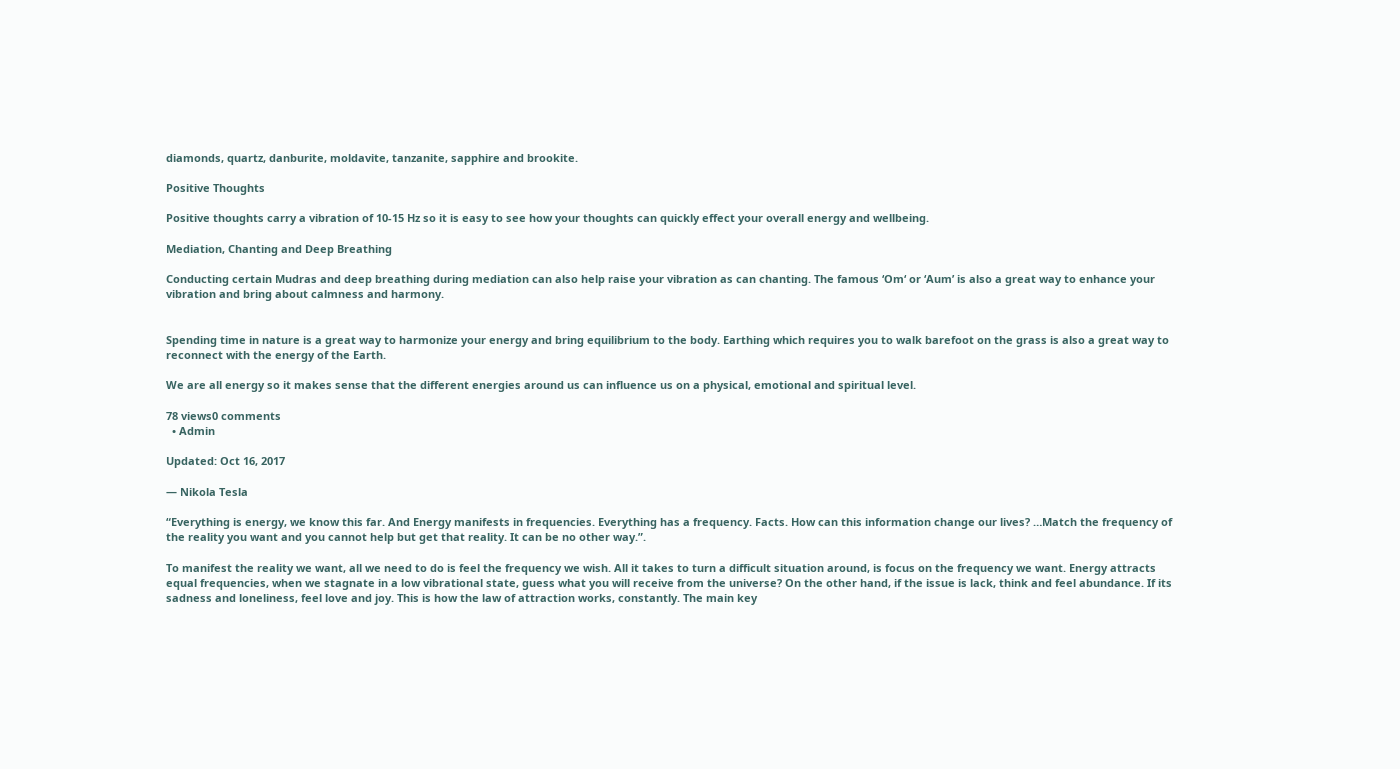diamonds, quartz, danburite, moldavite, tanzanite, sapphire and brookite.

Positive Thoughts

Positive thoughts carry a vibration of 10-15 Hz so it is easy to see how your thoughts can quickly effect your overall energy and wellbeing.

Mediation, Chanting and Deep Breathing

Conducting certain Mudras and deep breathing during mediation can also help raise your vibration as can chanting. The famous ‘Om‘ or ‘Aum’ is also a great way to enhance your vibration and bring about calmness and harmony.


Spending time in nature is a great way to harmonize your energy and bring equilibrium to the body. Earthing which requires you to walk barefoot on the grass is also a great way to reconnect with the energy of the Earth.

We are all energy so it makes sense that the different energies around us can influence us on a physical, emotional and spiritual level.

78 views0 comments
  • Admin

Updated: Oct 16, 2017

― Nikola Tesla

“Everything is energy, we know this far. And Energy manifests in frequencies. Everything has a frequency. Facts. How can this information change our lives? …Match the frequency of the reality you want and you cannot help but get that reality. It can be no other way.”.

To manifest the reality we want, all we need to do is feel the frequency we wish. All it takes to turn a difficult situation around, is focus on the frequency we want. Energy attracts equal frequencies, when we stagnate in a low vibrational state, guess what you will receive from the universe? On the other hand, if the issue is lack, think and feel abundance. If its sadness and loneliness, feel love and joy. This is how the law of attraction works, constantly. The main key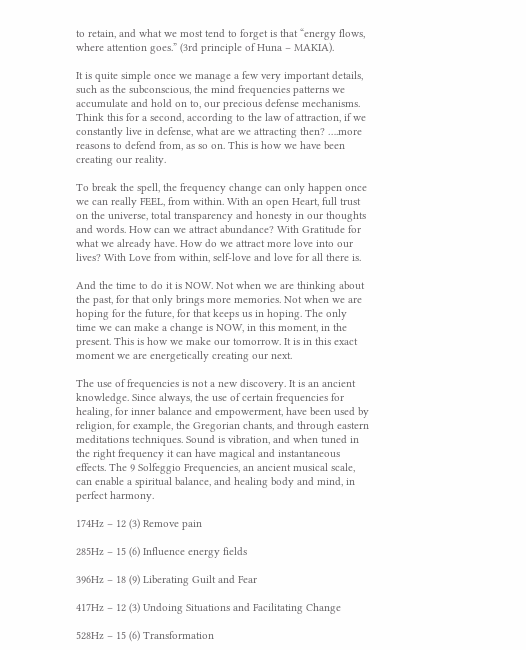to retain, and what we most tend to forget is that “energy flows, where attention goes.” (3rd principle of Huna – MAKIA).

It is quite simple once we manage a few very important details, such as the subconscious, the mind frequencies patterns we accumulate and hold on to, our precious defense mechanisms. Think this for a second, according to the law of attraction, if we constantly live in defense, what are we attracting then? ….more reasons to defend from, as so on. This is how we have been creating our reality.

To break the spell, the frequency change can only happen once we can really FEEL, from within. With an open Heart, full trust on the universe, total transparency and honesty in our thoughts and words. How can we attract abundance? With Gratitude for what we already have. How do we attract more love into our lives? With Love from within, self-love and love for all there is.

And the time to do it is NOW. Not when we are thinking about the past, for that only brings more memories. Not when we are hoping for the future, for that keeps us in hoping. The only time we can make a change is NOW, in this moment, in the present. This is how we make our tomorrow. It is in this exact moment we are energetically creating our next.

The use of frequencies is not a new discovery. It is an ancient knowledge. Since always, the use of certain frequencies for healing, for inner balance and empowerment, have been used by religion, for example, the Gregorian chants, and through eastern meditations techniques. Sound is vibration, and when tuned in the right frequency it can have magical and instantaneous effects. The 9 Solfeggio Frequencies, an ancient musical scale, can enable a spiritual balance, and healing body and mind, in perfect harmony.

174Hz – 12 (3) Remove pain

285Hz – 15 (6) Influence energy fields

396Hz – 18 (9) Liberating Guilt and Fear

417Hz – 12 (3) Undoing Situations and Facilitating Change

528Hz – 15 (6) Transformation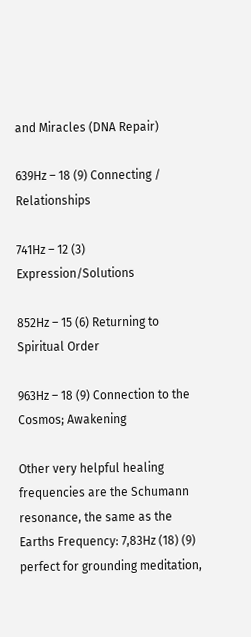and Miracles (DNA Repair)

639Hz – 18 (9) Connecting / Relationships

741Hz – 12 (3) Expression/Solutions

852Hz – 15 (6) Returning to Spiritual Order

963Hz – 18 (9) Connection to the Cosmos; Awakening

Other very helpful healing frequencies are the Schumann resonance, the same as the Earths Frequency: 7,83Hz (18) (9) perfect for grounding meditation,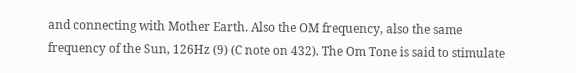and connecting with Mother Earth. Also the OM frequency, also the same frequency of the Sun, 126Hz (9) (C note on 432). The Om Tone is said to stimulate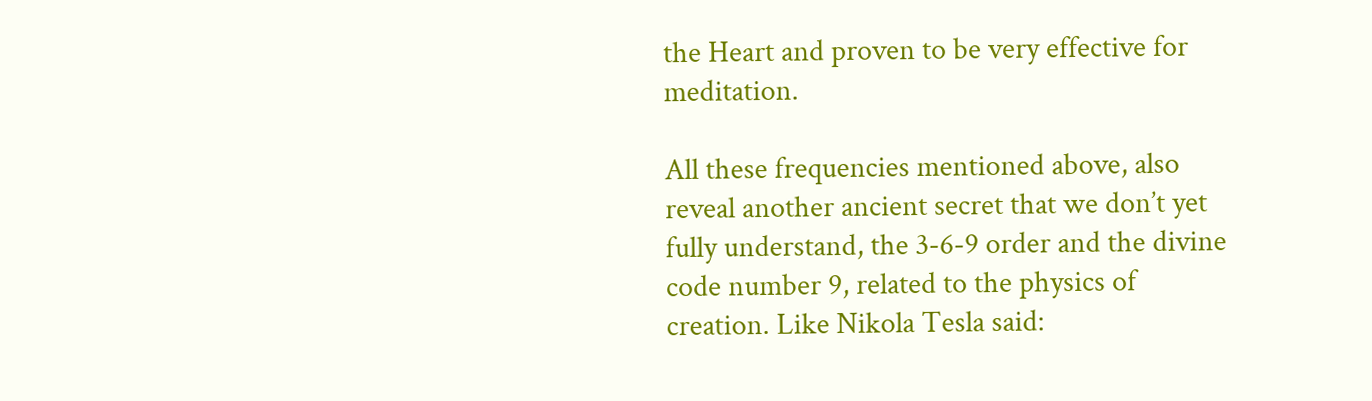the Heart and proven to be very effective for meditation.

All these frequencies mentioned above, also reveal another ancient secret that we don’t yet fully understand, the 3-6-9 order and the divine code number 9, related to the physics of creation. Like Nikola Tesla said: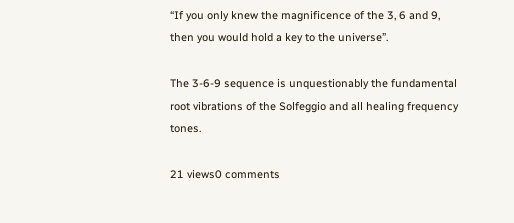“If you only knew the magnificence of the 3, 6 and 9, then you would hold a key to the universe”.

The 3-6-9 sequence is unquestionably the fundamental root vibrations of the Solfeggio and all healing frequency tones.

21 views0 comments